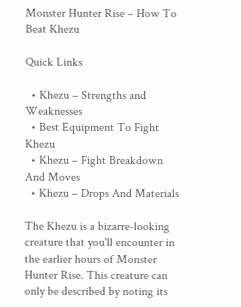Monster Hunter Rise – How To Beat Khezu

Quick Links

  • Khezu – Strengths and Weaknesses
  • Best Equipment To Fight Khezu
  • Khezu – Fight Breakdown And Moves
  • Khezu – Drops And Materials

The Khezu is a bizarre-looking creature that you'll encounter in the earlier hours of Monster Hunter Rise. This creature can only be described by noting its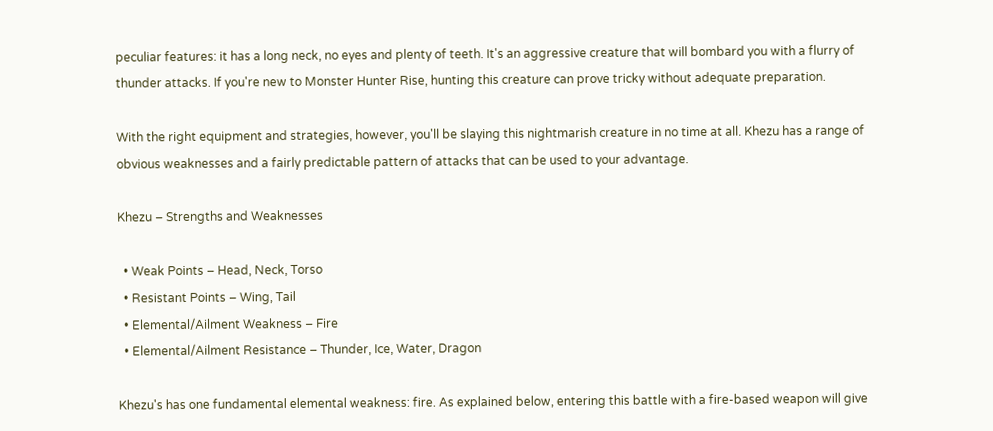peculiar features: it has a long neck, no eyes and plenty of teeth. It's an aggressive creature that will bombard you with a flurry of thunder attacks. If you're new to Monster Hunter Rise, hunting this creature can prove tricky without adequate preparation.

With the right equipment and strategies, however, you'll be slaying this nightmarish creature in no time at all. Khezu has a range of obvious weaknesses and a fairly predictable pattern of attacks that can be used to your advantage.

Khezu – Strengths and Weaknesses

  • Weak Points – Head, Neck, Torso
  • Resistant Points – Wing, Tail
  • Elemental/Ailment Weakness – Fire
  • Elemental/Ailment Resistance – Thunder, Ice, Water, Dragon

Khezu's has one fundamental elemental weakness: fire. As explained below, entering this battle with a fire-based weapon will give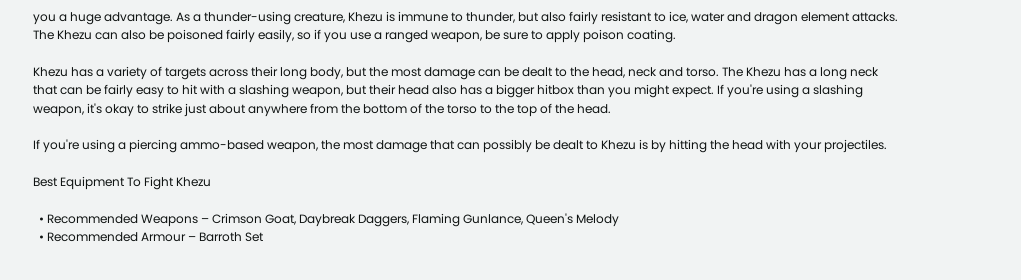you a huge advantage. As a thunder-using creature, Khezu is immune to thunder, but also fairly resistant to ice, water and dragon element attacks. The Khezu can also be poisoned fairly easily, so if you use a ranged weapon, be sure to apply poison coating.

Khezu has a variety of targets across their long body, but the most damage can be dealt to the head, neck and torso. The Khezu has a long neck that can be fairly easy to hit with a slashing weapon, but their head also has a bigger hitbox than you might expect. If you're using a slashing weapon, it's okay to strike just about anywhere from the bottom of the torso to the top of the head.

If you're using a piercing ammo-based weapon, the most damage that can possibly be dealt to Khezu is by hitting the head with your projectiles.

Best Equipment To Fight Khezu

  • Recommended Weapons – Crimson Goat, Daybreak Daggers, Flaming Gunlance, Queen's Melody
  • Recommended Armour – Barroth Set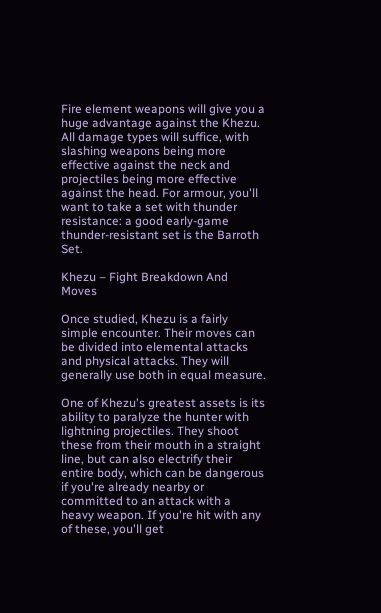Fire element weapons will give you a huge advantage against the Khezu. All damage types will suffice, with slashing weapons being more effective against the neck and projectiles being more effective against the head. For armour, you'll want to take a set with thunder resistance: a good early-game thunder-resistant set is the Barroth Set.

Khezu – Fight Breakdown And Moves

Once studied, Khezu is a fairly simple encounter. Their moves can be divided into elemental attacks and physical attacks. They will generally use both in equal measure.

One of Khezu's greatest assets is its ability to paralyze the hunter with lightning projectiles. They shoot these from their mouth in a straight line, but can also electrify their entire body, which can be dangerous if you're already nearby or committed to an attack with a heavy weapon. If you're hit with any of these, you'll get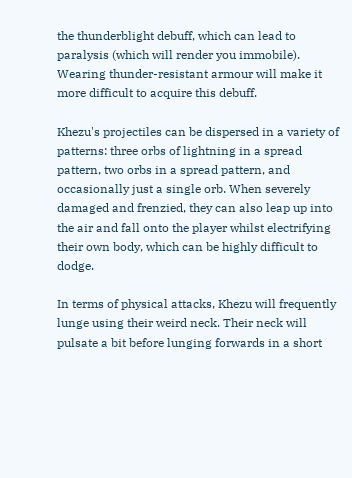the thunderblight debuff, which can lead to paralysis (which will render you immobile). Wearing thunder-resistant armour will make it more difficult to acquire this debuff.

Khezu's projectiles can be dispersed in a variety of patterns: three orbs of lightning in a spread pattern, two orbs in a spread pattern, and occasionally just a single orb. When severely damaged and frenzied, they can also leap up into the air and fall onto the player whilst electrifying their own body, which can be highly difficult to dodge.

In terms of physical attacks, Khezu will frequently lunge using their weird neck. Their neck will pulsate a bit before lunging forwards in a short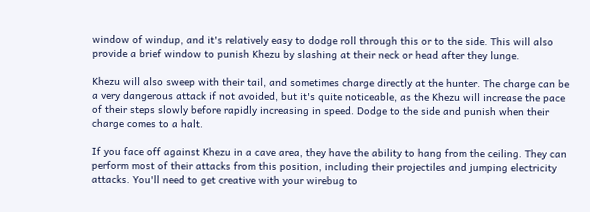window of windup, and it's relatively easy to dodge roll through this or to the side. This will also provide a brief window to punish Khezu by slashing at their neck or head after they lunge.

Khezu will also sweep with their tail, and sometimes charge directly at the hunter. The charge can be a very dangerous attack if not avoided, but it's quite noticeable, as the Khezu will increase the pace of their steps slowly before rapidly increasing in speed. Dodge to the side and punish when their charge comes to a halt.

If you face off against Khezu in a cave area, they have the ability to hang from the ceiling. They can perform most of their attacks from this position, including their projectiles and jumping electricity attacks. You'll need to get creative with your wirebug to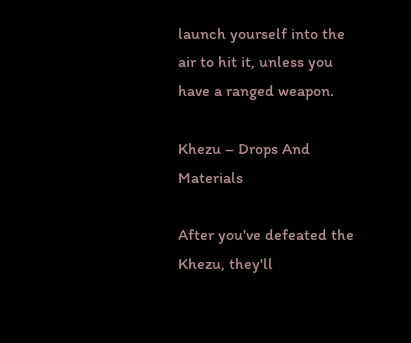launch yourself into the air to hit it, unless you have a ranged weapon.

Khezu – Drops And Materials

After you've defeated the Khezu, they'll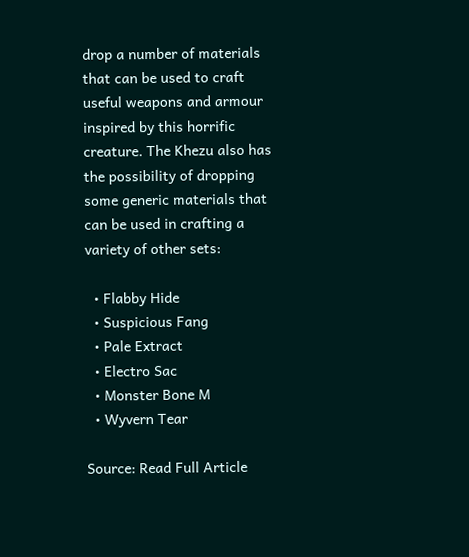drop a number of materials that can be used to craft useful weapons and armour inspired by this horrific creature. The Khezu also has the possibility of dropping some generic materials that can be used in crafting a variety of other sets:

  • Flabby Hide
  • Suspicious Fang
  • Pale Extract
  • Electro Sac
  • Monster Bone M
  • Wyvern Tear

Source: Read Full Article